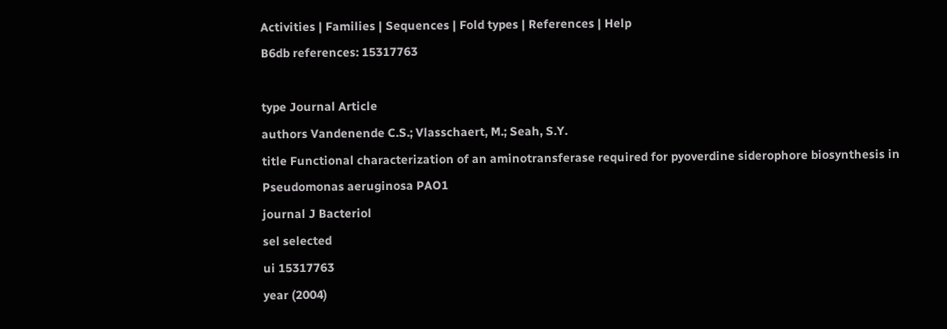Activities | Families | Sequences | Fold types | References | Help
B6db references: 15317763

type Journal Article
authors Vandenende C.S.; Vlasschaert, M.; Seah, S.Y.
title Functional characterization of an aminotransferase required for pyoverdine siderophore biosynthesis in Pseudomonas aeruginosa PAO1
journal J Bacteriol
sel selected
ui 15317763
year (2004)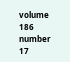volume 186
number 17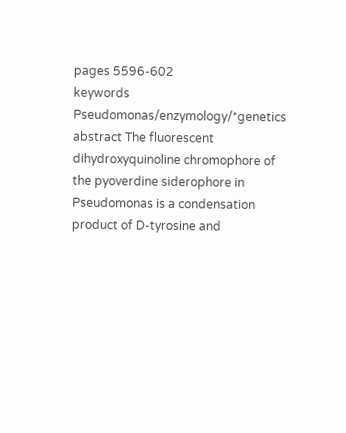pages 5596-602
keywords Pseudomonas/enzymology/*genetics
abstract The fluorescent dihydroxyquinoline chromophore of the pyoverdine siderophore in Pseudomonas is a condensation product of D-tyrosine and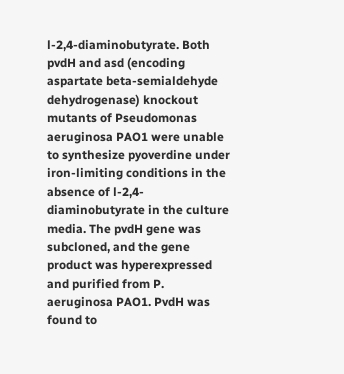l-2,4-diaminobutyrate. Both pvdH and asd (encoding aspartate beta-semialdehyde dehydrogenase) knockout mutants of Pseudomonas aeruginosa PAO1 were unable to synthesize pyoverdine under iron-limiting conditions in the absence of l-2,4-diaminobutyrate in the culture media. The pvdH gene was subcloned, and the gene product was hyperexpressed and purified from P. aeruginosa PAO1. PvdH was found to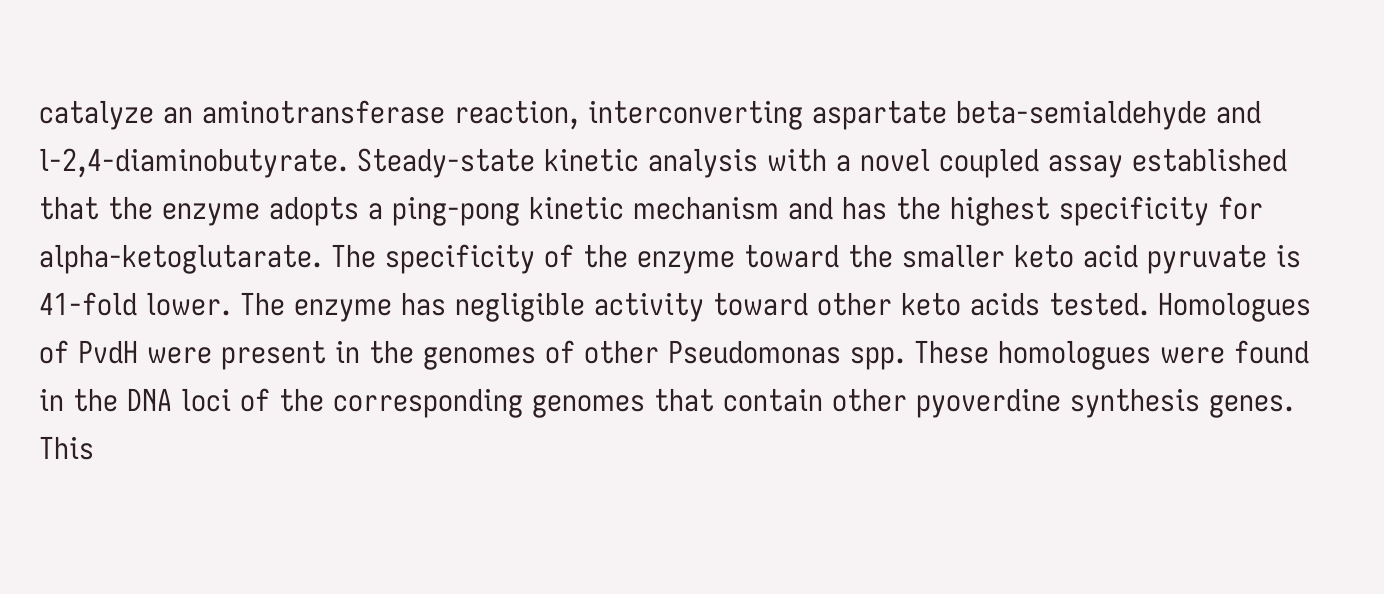catalyze an aminotransferase reaction, interconverting aspartate beta-semialdehyde and l-2,4-diaminobutyrate. Steady-state kinetic analysis with a novel coupled assay established that the enzyme adopts a ping-pong kinetic mechanism and has the highest specificity for alpha-ketoglutarate. The specificity of the enzyme toward the smaller keto acid pyruvate is 41-fold lower. The enzyme has negligible activity toward other keto acids tested. Homologues of PvdH were present in the genomes of other Pseudomonas spp. These homologues were found in the DNA loci of the corresponding genomes that contain other pyoverdine synthesis genes. This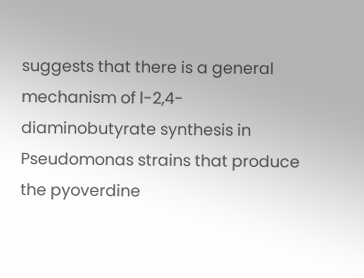suggests that there is a general mechanism of l-2,4-diaminobutyrate synthesis in Pseudomonas strains that produce the pyoverdine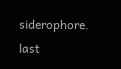siderophore.
last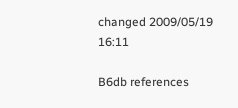changed 2009/05/19 16:11

B6db references